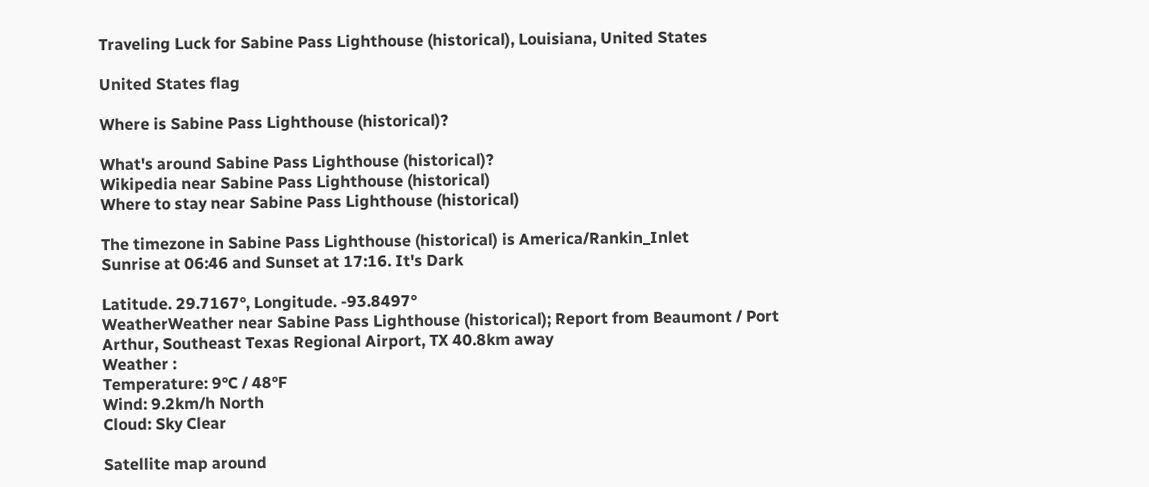Traveling Luck for Sabine Pass Lighthouse (historical), Louisiana, United States

United States flag

Where is Sabine Pass Lighthouse (historical)?

What's around Sabine Pass Lighthouse (historical)?
Wikipedia near Sabine Pass Lighthouse (historical)
Where to stay near Sabine Pass Lighthouse (historical)

The timezone in Sabine Pass Lighthouse (historical) is America/Rankin_Inlet
Sunrise at 06:46 and Sunset at 17:16. It's Dark

Latitude. 29.7167°, Longitude. -93.8497°
WeatherWeather near Sabine Pass Lighthouse (historical); Report from Beaumont / Port Arthur, Southeast Texas Regional Airport, TX 40.8km away
Weather :
Temperature: 9°C / 48°F
Wind: 9.2km/h North
Cloud: Sky Clear

Satellite map around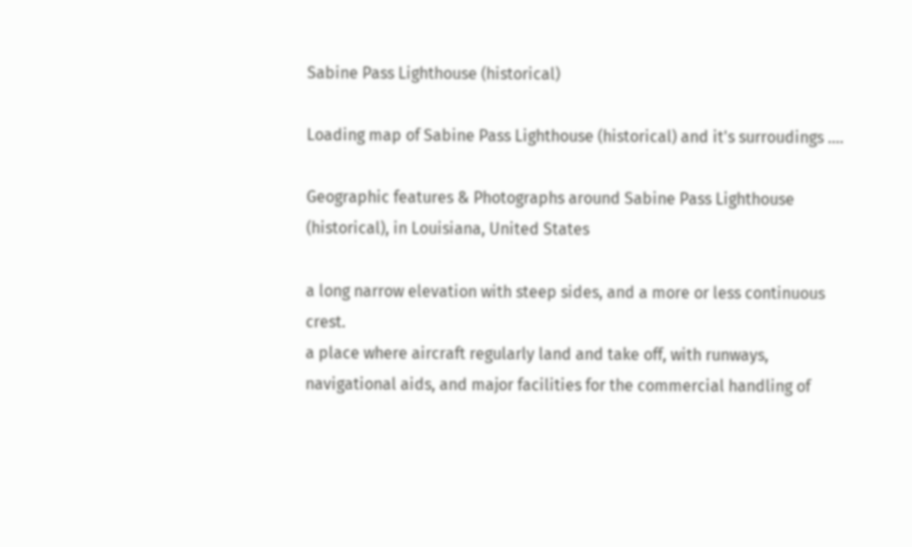Sabine Pass Lighthouse (historical)

Loading map of Sabine Pass Lighthouse (historical) and it's surroudings ....

Geographic features & Photographs around Sabine Pass Lighthouse (historical), in Louisiana, United States

a long narrow elevation with steep sides, and a more or less continuous crest.
a place where aircraft regularly land and take off, with runways, navigational aids, and major facilities for the commercial handling of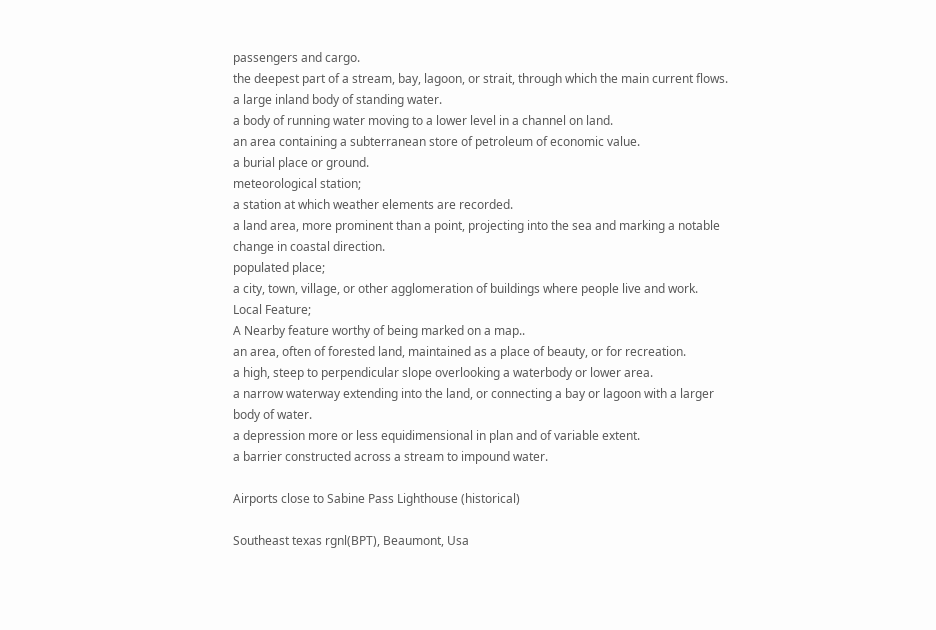passengers and cargo.
the deepest part of a stream, bay, lagoon, or strait, through which the main current flows.
a large inland body of standing water.
a body of running water moving to a lower level in a channel on land.
an area containing a subterranean store of petroleum of economic value.
a burial place or ground.
meteorological station;
a station at which weather elements are recorded.
a land area, more prominent than a point, projecting into the sea and marking a notable change in coastal direction.
populated place;
a city, town, village, or other agglomeration of buildings where people live and work.
Local Feature;
A Nearby feature worthy of being marked on a map..
an area, often of forested land, maintained as a place of beauty, or for recreation.
a high, steep to perpendicular slope overlooking a waterbody or lower area.
a narrow waterway extending into the land, or connecting a bay or lagoon with a larger body of water.
a depression more or less equidimensional in plan and of variable extent.
a barrier constructed across a stream to impound water.

Airports close to Sabine Pass Lighthouse (historical)

Southeast texas rgnl(BPT), Beaumont, Usa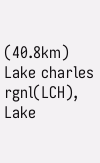(40.8km)
Lake charles rgnl(LCH), Lake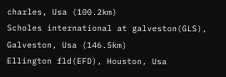charles, Usa (100.2km)
Scholes international at galveston(GLS), Galveston, Usa (146.5km)
Ellington fld(EFD), Houston, Usa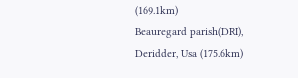(169.1km)
Beauregard parish(DRI), Deridder, Usa (175.6km)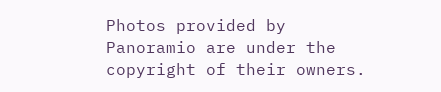Photos provided by Panoramio are under the copyright of their owners.